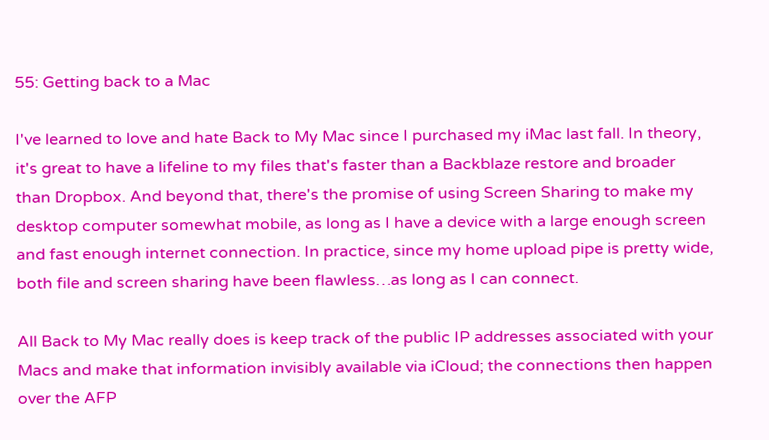55: Getting back to a Mac

I've learned to love and hate Back to My Mac since I purchased my iMac last fall. In theory, it's great to have a lifeline to my files that's faster than a Backblaze restore and broader than Dropbox. And beyond that, there's the promise of using Screen Sharing to make my desktop computer somewhat mobile, as long as I have a device with a large enough screen and fast enough internet connection. In practice, since my home upload pipe is pretty wide, both file and screen sharing have been flawless…as long as I can connect.

All Back to My Mac really does is keep track of the public IP addresses associated with your Macs and make that information invisibly available via iCloud; the connections then happen over the AFP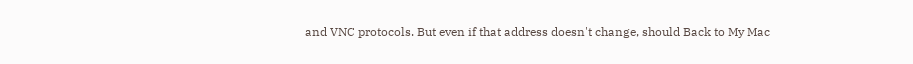and VNC protocols. But even if that address doesn't change, should Back to My Mac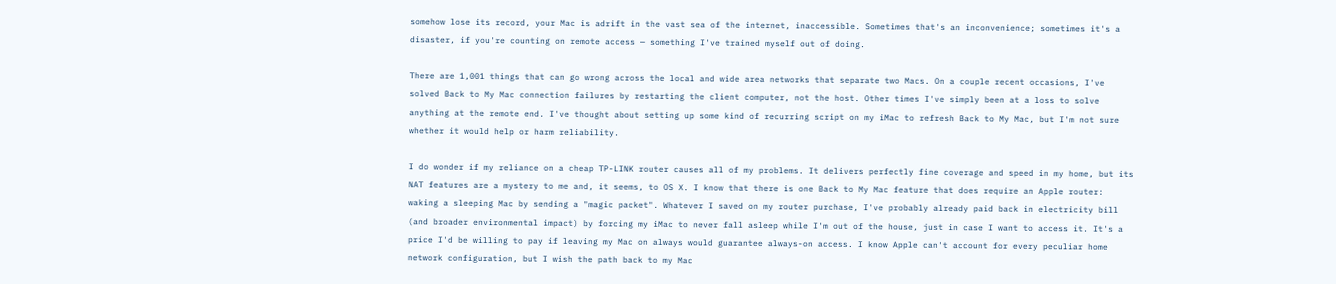somehow lose its record, your Mac is adrift in the vast sea of the internet, inaccessible. Sometimes that's an inconvenience; sometimes it's a disaster, if you're counting on remote access — something I've trained myself out of doing.

There are 1,001 things that can go wrong across the local and wide area networks that separate two Macs. On a couple recent occasions, I've solved Back to My Mac connection failures by restarting the client computer, not the host. Other times I've simply been at a loss to solve anything at the remote end. I've thought about setting up some kind of recurring script on my iMac to refresh Back to My Mac, but I'm not sure whether it would help or harm reliability.

I do wonder if my reliance on a cheap TP-LINK router causes all of my problems. It delivers perfectly fine coverage and speed in my home, but its NAT features are a mystery to me and, it seems, to OS X. I know that there is one Back to My Mac feature that does require an Apple router: waking a sleeping Mac by sending a "magic packet". Whatever I saved on my router purchase, I've probably already paid back in electricity bill (and broader environmental impact) by forcing my iMac to never fall asleep while I'm out of the house, just in case I want to access it. It's a price I'd be willing to pay if leaving my Mac on always would guarantee always-on access. I know Apple can't account for every peculiar home network configuration, but I wish the path back to my Mac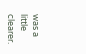was a little clearer.